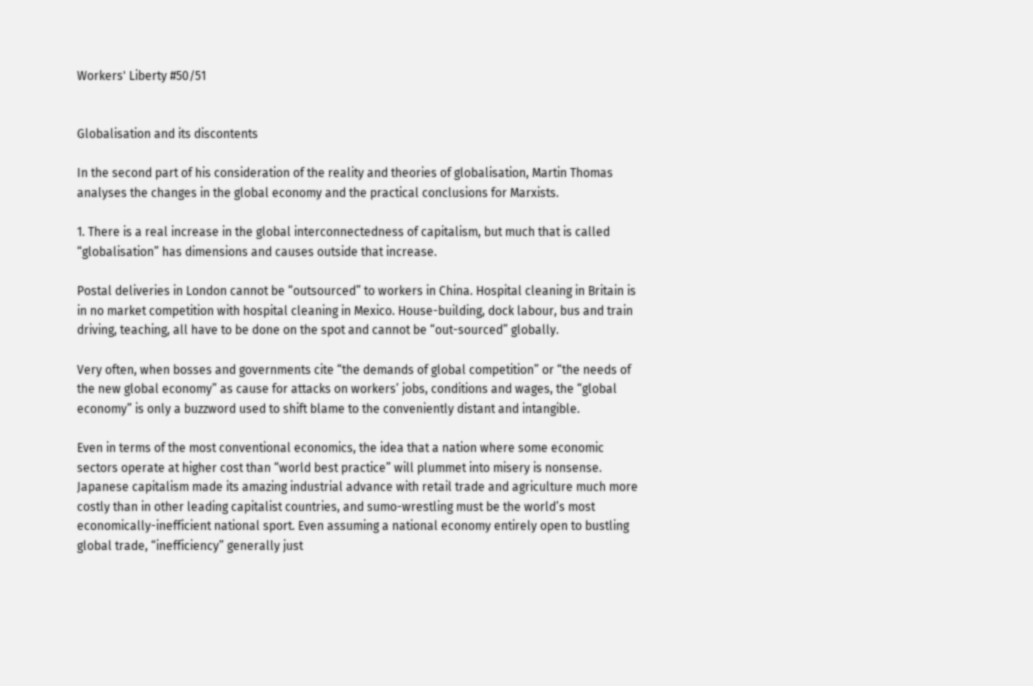Workers' Liberty #50/51


Globalisation and its discontents

In the second part of his consideration of the reality and theories of globalisation, Martin Thomas analyses the changes in the global economy and the practical conclusions for Marxists.

1. There is a real increase in the global interconnectedness of capitalism, but much that is called “globalisation” has dimensions and causes outside that increase.

Postal deliveries in London cannot be “outsourced” to workers in China. Hospital cleaning in Britain is in no market competition with hospital cleaning in Mexico. House-building, dock labour, bus and train driving, teaching, all have to be done on the spot and cannot be “out-sourced” globally.

Very often, when bosses and governments cite “the demands of global competition” or “the needs of the new global economy” as cause for attacks on workers’ jobs, conditions and wages, the “global economy” is only a buzzword used to shift blame to the conveniently distant and intangible.

Even in terms of the most conventional economics, the idea that a nation where some economic sectors operate at higher cost than “world best practice” will plummet into misery is nonsense. Japanese capitalism made its amazing industrial advance with retail trade and agriculture much more costly than in other leading capitalist countries, and sumo-wrestling must be the world’s most economically-inefficient national sport. Even assuming a national economy entirely open to bustling global trade, “inefficiency” generally just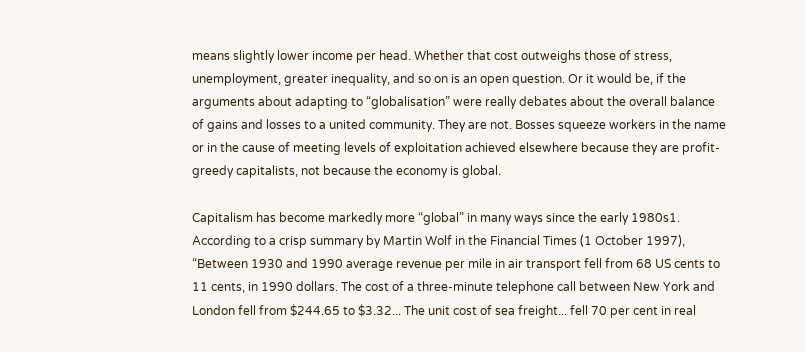means slightly lower income per head. Whether that cost outweighs those of stress, unemployment, greater inequality, and so on is an open question. Or it would be, if the arguments about adapting to “globalisation” were really debates about the overall balance of gains and losses to a united community. They are not. Bosses squeeze workers in the name or in the cause of meeting levels of exploitation achieved elsewhere because they are profit-greedy capitalists, not because the economy is global.

Capitalism has become markedly more “global” in many ways since the early 1980s1. According to a crisp summary by Martin Wolf in the Financial Times (1 October 1997), “Between 1930 and 1990 average revenue per mile in air transport fell from 68 US cents to 11 cents, in 1990 dollars. The cost of a three-minute telephone call between New York and London fell from $244.65 to $3.32... The unit cost of sea freight... fell 70 per cent in real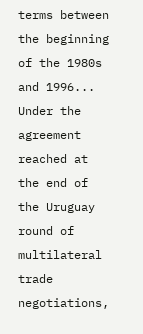terms between the beginning of the 1980s and 1996... Under the agreement reached at the end of the Uruguay round of multilateral trade negotiations,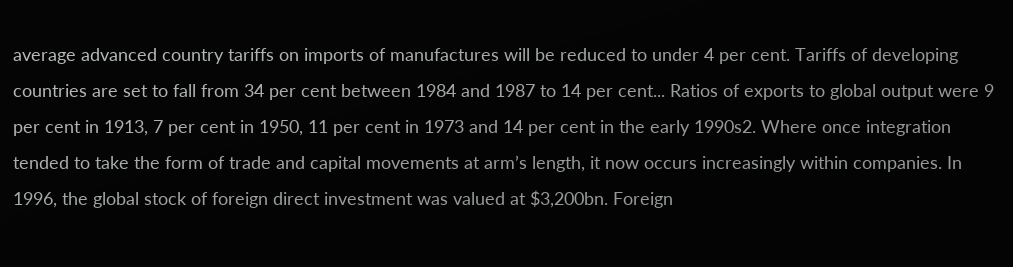average advanced country tariffs on imports of manufactures will be reduced to under 4 per cent. Tariffs of developing countries are set to fall from 34 per cent between 1984 and 1987 to 14 per cent... Ratios of exports to global output were 9 per cent in 1913, 7 per cent in 1950, 11 per cent in 1973 and 14 per cent in the early 1990s2. Where once integration tended to take the form of trade and capital movements at arm’s length, it now occurs increasingly within companies. In 1996, the global stock of foreign direct investment was valued at $3,200bn. Foreign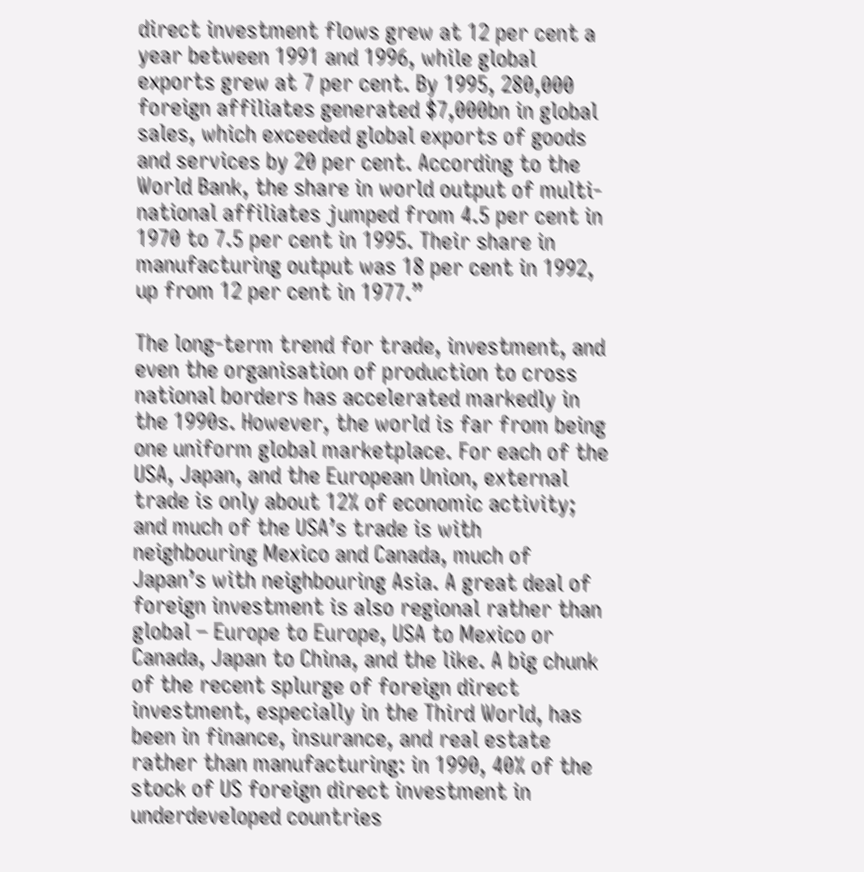direct investment flows grew at 12 per cent a year between 1991 and 1996, while global exports grew at 7 per cent. By 1995, 280,000 foreign affiliates generated $7,000bn in global sales, which exceeded global exports of goods and services by 20 per cent. According to the World Bank, the share in world output of multi-national affiliates jumped from 4.5 per cent in 1970 to 7.5 per cent in 1995. Their share in manufacturing output was 18 per cent in 1992, up from 12 per cent in 1977.”

The long-term trend for trade, investment, and even the organisation of production to cross national borders has accelerated markedly in the 1990s. However, the world is far from being one uniform global marketplace. For each of the USA, Japan, and the European Union, external trade is only about 12% of economic activity; and much of the USA’s trade is with neighbouring Mexico and Canada, much of Japan’s with neighbouring Asia. A great deal of foreign investment is also regional rather than global – Europe to Europe, USA to Mexico or Canada, Japan to China, and the like. A big chunk of the recent splurge of foreign direct investment, especially in the Third World, has been in finance, insurance, and real estate rather than manufacturing: in 1990, 40% of the stock of US foreign direct investment in underdeveloped countries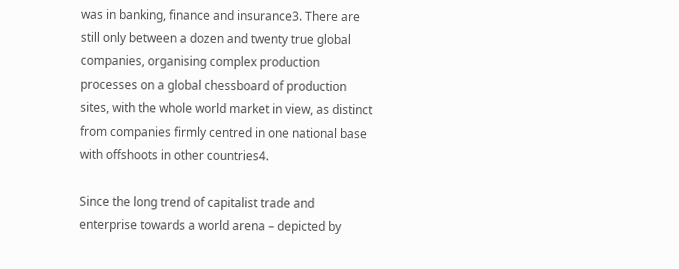was in banking, finance and insurance3. There are still only between a dozen and twenty true global companies, organising complex production processes on a global chessboard of production sites, with the whole world market in view, as distinct from companies firmly centred in one national base with offshoots in other countries4.

Since the long trend of capitalist trade and enterprise towards a world arena – depicted by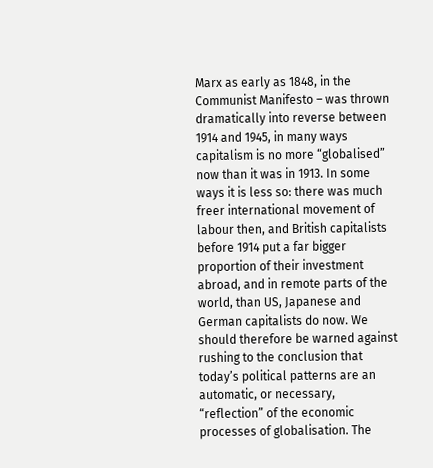Marx as early as 1848, in the Communist Manifesto – was thrown dramatically into reverse between 1914 and 1945, in many ways capitalism is no more “globalised” now than it was in 1913. In some ways it is less so: there was much freer international movement of labour then, and British capitalists before 1914 put a far bigger proportion of their investment abroad, and in remote parts of the world, than US, Japanese and German capitalists do now. We should therefore be warned against rushing to the conclusion that today’s political patterns are an automatic, or necessary, “reflection” of the economic processes of globalisation. The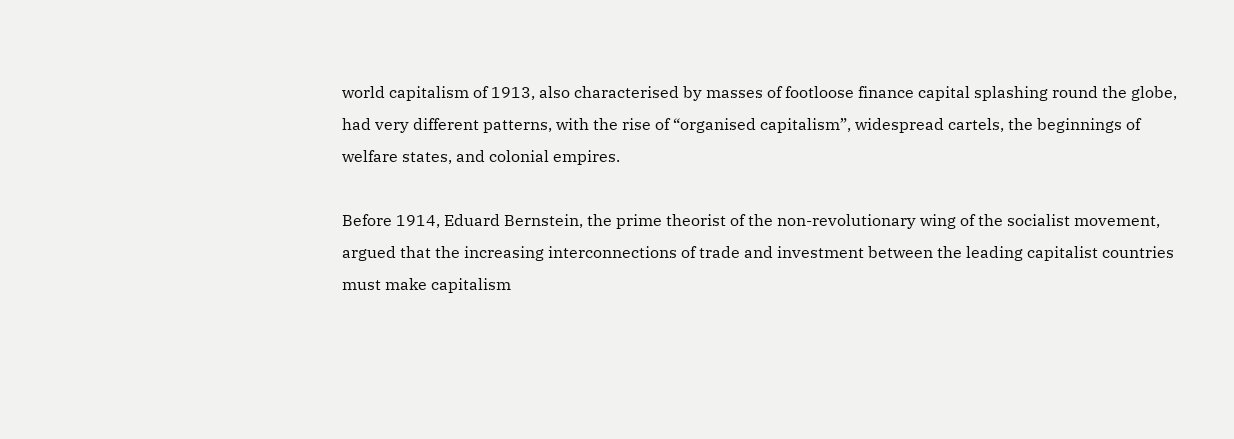world capitalism of 1913, also characterised by masses of footloose finance capital splashing round the globe, had very different patterns, with the rise of “organised capitalism”, widespread cartels, the beginnings of welfare states, and colonial empires.

Before 1914, Eduard Bernstein, the prime theorist of the non-revolutionary wing of the socialist movement, argued that the increasing interconnections of trade and investment between the leading capitalist countries must make capitalism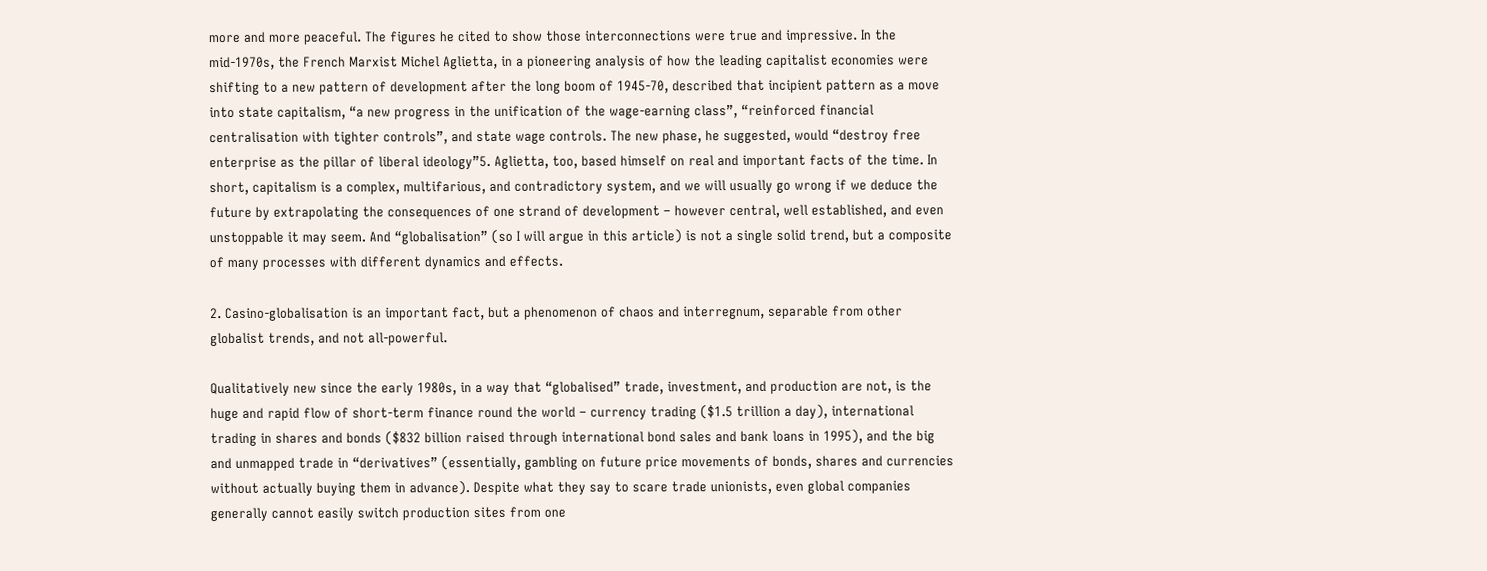more and more peaceful. The figures he cited to show those interconnections were true and impressive. In the mid-1970s, the French Marxist Michel Aglietta, in a pioneering analysis of how the leading capitalist economies were shifting to a new pattern of development after the long boom of 1945-70, described that incipient pattern as a move into state capitalism, “a new progress in the unification of the wage-earning class”, “reinforced financial centralisation with tighter controls”, and state wage controls. The new phase, he suggested, would “destroy free enterprise as the pillar of liberal ideology”5. Aglietta, too, based himself on real and important facts of the time. In short, capitalism is a complex, multifarious, and contradictory system, and we will usually go wrong if we deduce the future by extrapolating the consequences of one strand of development – however central, well established, and even unstoppable it may seem. And “globalisation” (so I will argue in this article) is not a single solid trend, but a composite of many processes with different dynamics and effects.

2. Casino-globalisation is an important fact, but a phenomenon of chaos and interregnum, separable from other globalist trends, and not all-powerful.

Qualitatively new since the early 1980s, in a way that “globalised” trade, investment, and production are not, is the huge and rapid flow of short-term finance round the world – currency trading ($1.5 trillion a day), international trading in shares and bonds ($832 billion raised through international bond sales and bank loans in 1995), and the big and unmapped trade in “derivatives” (essentially, gambling on future price movements of bonds, shares and currencies without actually buying them in advance). Despite what they say to scare trade unionists, even global companies generally cannot easily switch production sites from one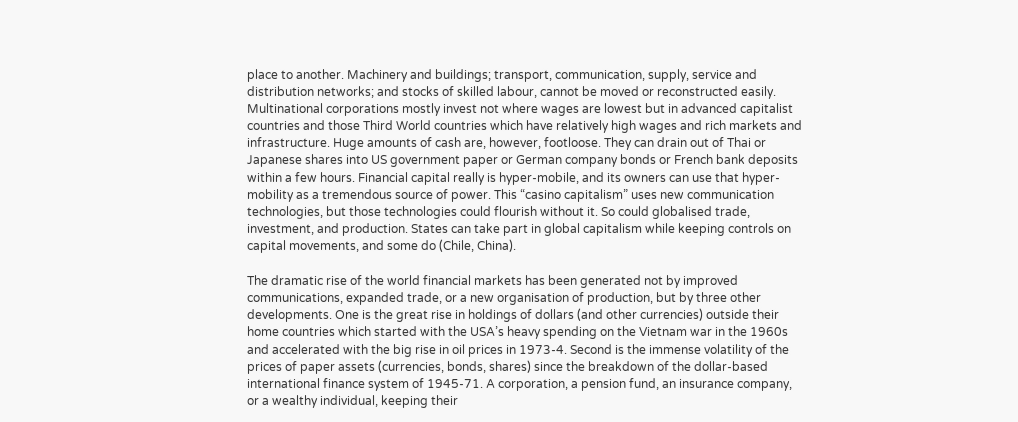place to another. Machinery and buildings; transport, communication, supply, service and distribution networks; and stocks of skilled labour, cannot be moved or reconstructed easily. Multinational corporations mostly invest not where wages are lowest but in advanced capitalist countries and those Third World countries which have relatively high wages and rich markets and infrastructure. Huge amounts of cash are, however, footloose. They can drain out of Thai or Japanese shares into US government paper or German company bonds or French bank deposits within a few hours. Financial capital really is hyper-mobile, and its owners can use that hyper-mobility as a tremendous source of power. This “casino capitalism” uses new communication technologies, but those technologies could flourish without it. So could globalised trade, investment, and production. States can take part in global capitalism while keeping controls on capital movements, and some do (Chile, China).

The dramatic rise of the world financial markets has been generated not by improved communications, expanded trade, or a new organisation of production, but by three other developments. One is the great rise in holdings of dollars (and other currencies) outside their home countries which started with the USA’s heavy spending on the Vietnam war in the 1960s and accelerated with the big rise in oil prices in 1973-4. Second is the immense volatility of the prices of paper assets (currencies, bonds, shares) since the breakdown of the dollar-based international finance system of 1945-71. A corporation, a pension fund, an insurance company, or a wealthy individual, keeping their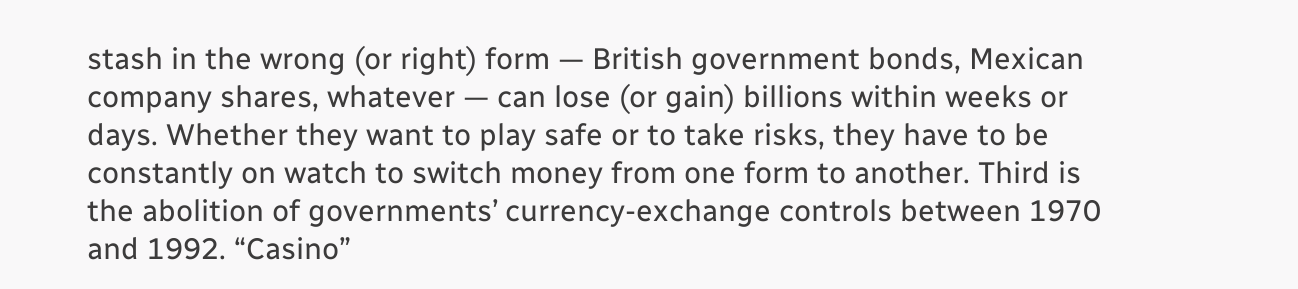stash in the wrong (or right) form — British government bonds, Mexican company shares, whatever — can lose (or gain) billions within weeks or days. Whether they want to play safe or to take risks, they have to be constantly on watch to switch money from one form to another. Third is the abolition of governments’ currency-exchange controls between 1970 and 1992. “Casino”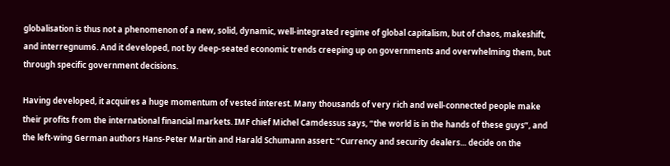globalisation is thus not a phenomenon of a new, solid, dynamic, well-integrated regime of global capitalism, but of chaos, makeshift, and interregnum6. And it developed, not by deep-seated economic trends creeping up on governments and overwhelming them, but through specific government decisions.

Having developed, it acquires a huge momentum of vested interest. Many thousands of very rich and well-connected people make their profits from the international financial markets. IMF chief Michel Camdessus says, “the world is in the hands of these guys”, and the left-wing German authors Hans-Peter Martin and Harald Schumann assert: “Currency and security dealers... decide on the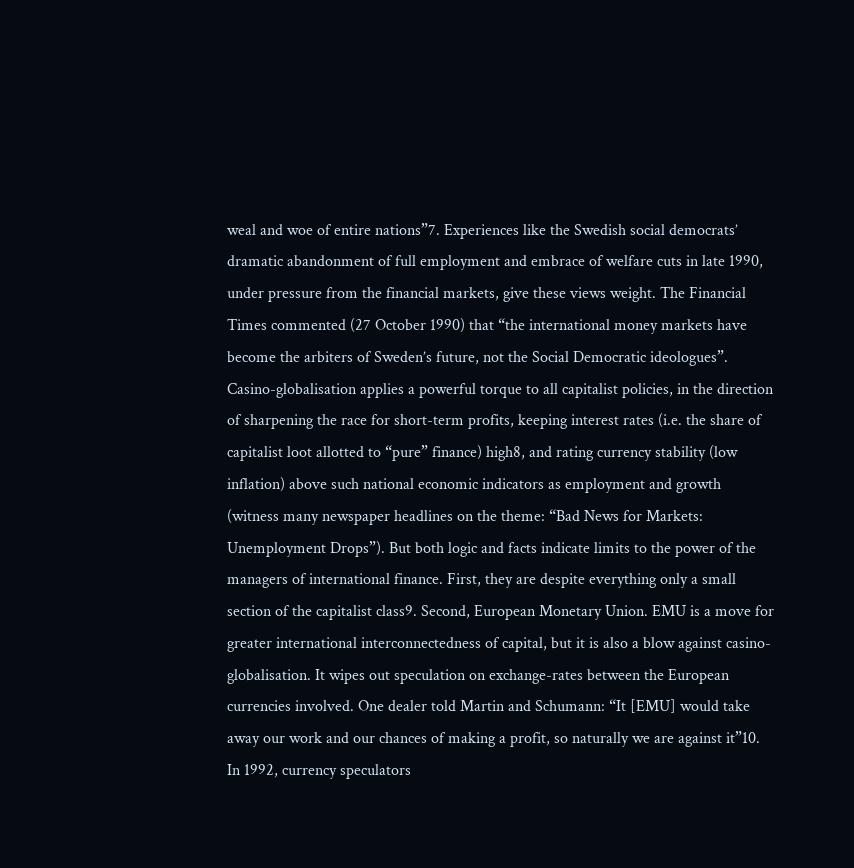weal and woe of entire nations”7. Experiences like the Swedish social democrats’ dramatic abandonment of full employment and embrace of welfare cuts in late 1990, under pressure from the financial markets, give these views weight. The Financial Times commented (27 October 1990) that “the international money markets have become the arbiters of Sweden’s future, not the Social Democratic ideologues”. Casino-globalisation applies a powerful torque to all capitalist policies, in the direction of sharpening the race for short-term profits, keeping interest rates (i.e. the share of capitalist loot allotted to “pure” finance) high8, and rating currency stability (low inflation) above such national economic indicators as employment and growth (witness many newspaper headlines on the theme: “Bad News for Markets: Unemployment Drops”). But both logic and facts indicate limits to the power of the managers of international finance. First, they are despite everything only a small section of the capitalist class9. Second, European Monetary Union. EMU is a move for greater international interconnectedness of capital, but it is also a blow against casino-globalisation. It wipes out speculation on exchange-rates between the European currencies involved. One dealer told Martin and Schumann: “It [EMU] would take away our work and our chances of making a profit, so naturally we are against it”10. In 1992, currency speculators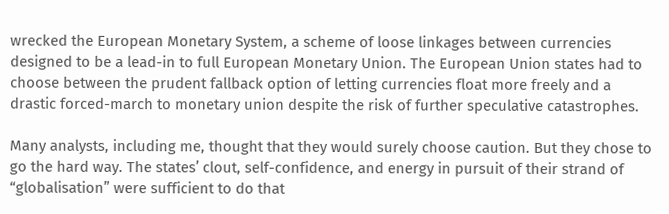wrecked the European Monetary System, a scheme of loose linkages between currencies designed to be a lead-in to full European Monetary Union. The European Union states had to choose between the prudent fallback option of letting currencies float more freely and a drastic forced-march to monetary union despite the risk of further speculative catastrophes.

Many analysts, including me, thought that they would surely choose caution. But they chose to go the hard way. The states’ clout, self-confidence, and energy in pursuit of their strand of “globalisation” were sufficient to do that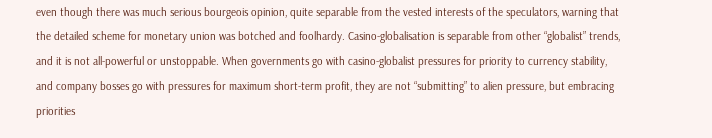even though there was much serious bourgeois opinion, quite separable from the vested interests of the speculators, warning that the detailed scheme for monetary union was botched and foolhardy. Casino-globalisation is separable from other “globalist” trends, and it is not all-powerful or unstoppable. When governments go with casino-globalist pressures for priority to currency stability, and company bosses go with pressures for maximum short-term profit, they are not “submitting” to alien pressure, but embracing priorities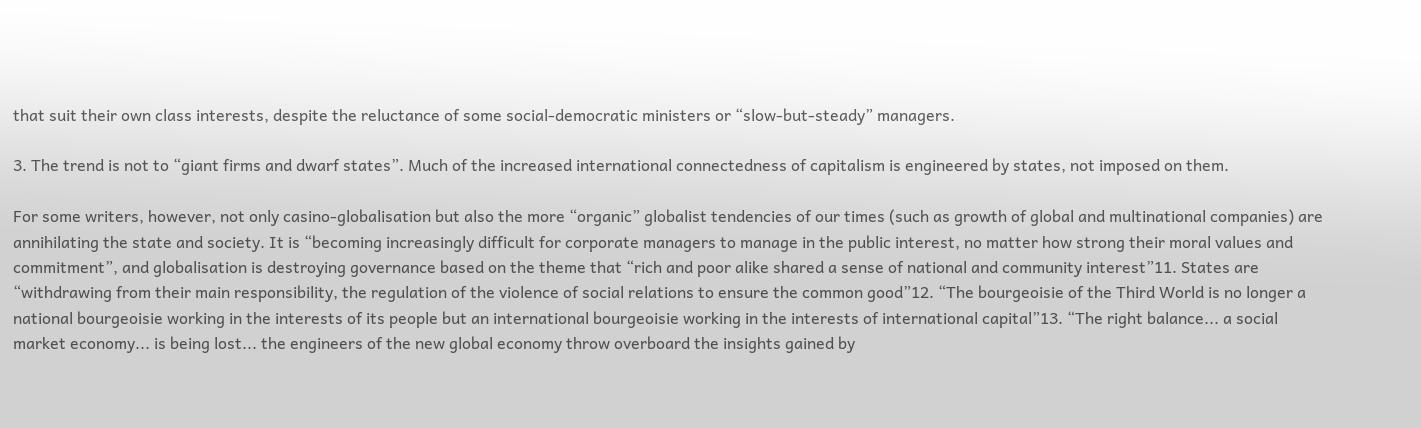that suit their own class interests, despite the reluctance of some social-democratic ministers or “slow-but-steady” managers.

3. The trend is not to “giant firms and dwarf states”. Much of the increased international connectedness of capitalism is engineered by states, not imposed on them.

For some writers, however, not only casino-globalisation but also the more “organic” globalist tendencies of our times (such as growth of global and multinational companies) are annihilating the state and society. It is “becoming increasingly difficult for corporate managers to manage in the public interest, no matter how strong their moral values and commitment”, and globalisation is destroying governance based on the theme that “rich and poor alike shared a sense of national and community interest”11. States are “withdrawing from their main responsibility, the regulation of the violence of social relations to ensure the common good”12. “The bourgeoisie of the Third World is no longer a national bourgeoisie working in the interests of its people but an international bourgeoisie working in the interests of international capital”13. “The right balance... a social market economy... is being lost... the engineers of the new global economy throw overboard the insights gained by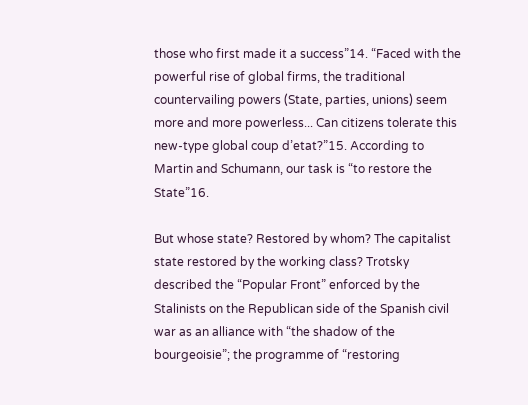those who first made it a success”14. “Faced with the powerful rise of global firms, the traditional countervailing powers (State, parties, unions) seem more and more powerless... Can citizens tolerate this new-type global coup d’etat?”15. According to Martin and Schumann, our task is “to restore the State”16.

But whose state? Restored by whom? The capitalist state restored by the working class? Trotsky described the “Popular Front” enforced by the Stalinists on the Republican side of the Spanish civil war as an alliance with “the shadow of the bourgeoisie”; the programme of “restoring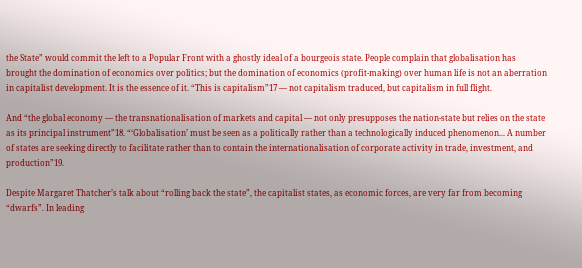the State” would commit the left to a Popular Front with a ghostly ideal of a bourgeois state. People complain that globalisation has brought the domination of economics over politics; but the domination of economics (profit-making) over human life is not an aberration in capitalist development. It is the essence of it. “This is capitalism”17 — not capitalism traduced, but capitalism in full flight.

And “the global economy — the transnationalisation of markets and capital — not only presupposes the nation-state but relies on the state as its principal instrument”18. “‘Globalisation’ must be seen as a politically rather than a technologically induced phenomenon... A number of states are seeking directly to facilitate rather than to contain the internationalisation of corporate activity in trade, investment, and production”19.

Despite Margaret Thatcher’s talk about “rolling back the state”, the capitalist states, as economic forces, are very far from becoming “dwarfs”. In leading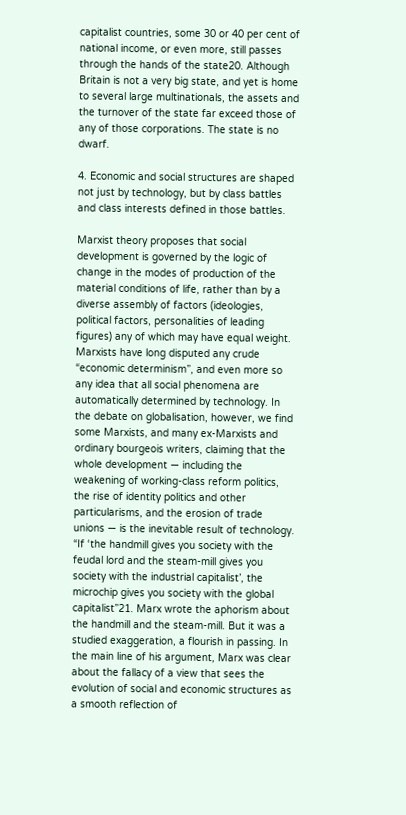capitalist countries, some 30 or 40 per cent of national income, or even more, still passes through the hands of the state20. Although Britain is not a very big state, and yet is home to several large multinationals, the assets and the turnover of the state far exceed those of any of those corporations. The state is no dwarf.

4. Economic and social structures are shaped not just by technology, but by class battles and class interests defined in those battles.

Marxist theory proposes that social development is governed by the logic of change in the modes of production of the material conditions of life, rather than by a diverse assembly of factors (ideologies, political factors, personalities of leading figures) any of which may have equal weight. Marxists have long disputed any crude “economic determinism”, and even more so any idea that all social phenomena are automatically determined by technology. In the debate on globalisation, however, we find some Marxists, and many ex-Marxists and ordinary bourgeois writers, claiming that the whole development — including the weakening of working-class reform politics, the rise of identity politics and other particularisms, and the erosion of trade unions — is the inevitable result of technology. “If ‘the handmill gives you society with the feudal lord and the steam-mill gives you society with the industrial capitalist’, the microchip gives you society with the global capitalist”21. Marx wrote the aphorism about the handmill and the steam-mill. But it was a studied exaggeration, a flourish in passing. In the main line of his argument, Marx was clear about the fallacy of a view that sees the evolution of social and economic structures as a smooth reflection of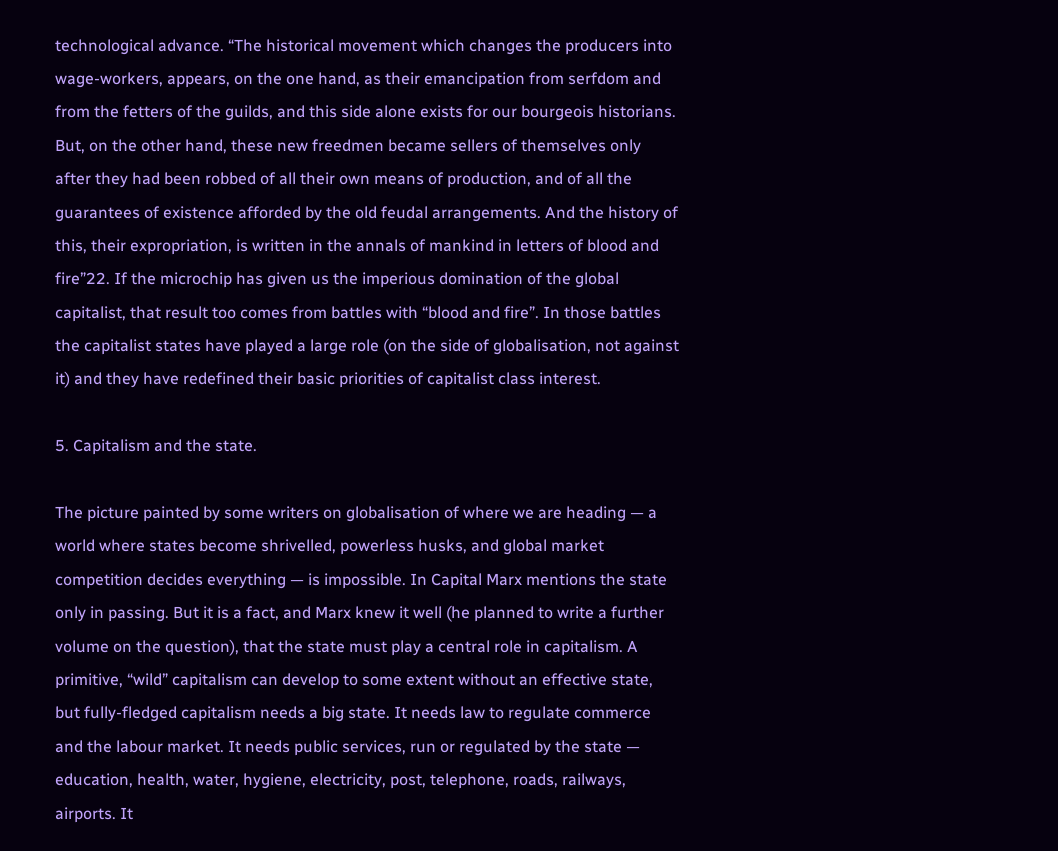technological advance. “The historical movement which changes the producers into wage-workers, appears, on the one hand, as their emancipation from serfdom and from the fetters of the guilds, and this side alone exists for our bourgeois historians. But, on the other hand, these new freedmen became sellers of themselves only after they had been robbed of all their own means of production, and of all the guarantees of existence afforded by the old feudal arrangements. And the history of this, their expropriation, is written in the annals of mankind in letters of blood and fire”22. If the microchip has given us the imperious domination of the global capitalist, that result too comes from battles with “blood and fire”. In those battles the capitalist states have played a large role (on the side of globalisation, not against it) and they have redefined their basic priorities of capitalist class interest.

5. Capitalism and the state.

The picture painted by some writers on globalisation of where we are heading — a world where states become shrivelled, powerless husks, and global market competition decides everything — is impossible. In Capital Marx mentions the state only in passing. But it is a fact, and Marx knew it well (he planned to write a further volume on the question), that the state must play a central role in capitalism. A primitive, “wild” capitalism can develop to some extent without an effective state, but fully-fledged capitalism needs a big state. It needs law to regulate commerce and the labour market. It needs public services, run or regulated by the state — education, health, water, hygiene, electricity, post, telephone, roads, railways, airports. It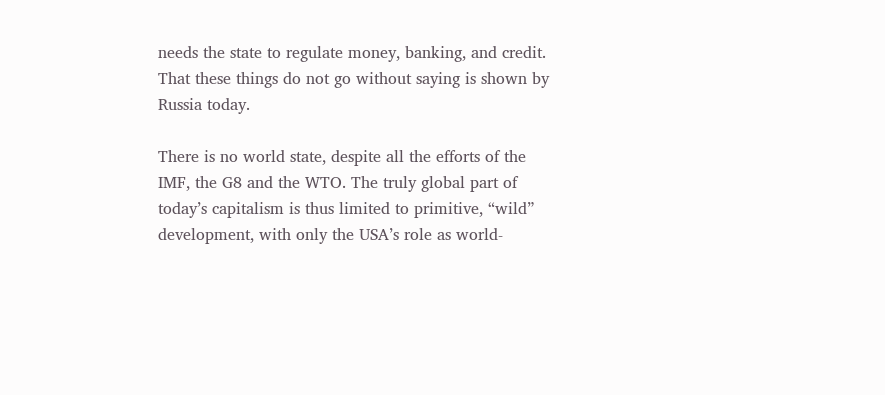needs the state to regulate money, banking, and credit. That these things do not go without saying is shown by Russia today.

There is no world state, despite all the efforts of the IMF, the G8 and the WTO. The truly global part of today’s capitalism is thus limited to primitive, “wild” development, with only the USA’s role as world-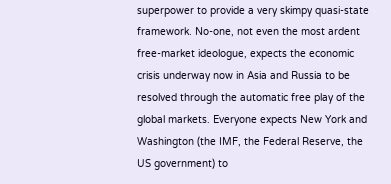superpower to provide a very skimpy quasi-state framework. No-one, not even the most ardent free-market ideologue, expects the economic crisis underway now in Asia and Russia to be resolved through the automatic free play of the global markets. Everyone expects New York and Washington (the IMF, the Federal Reserve, the US government) to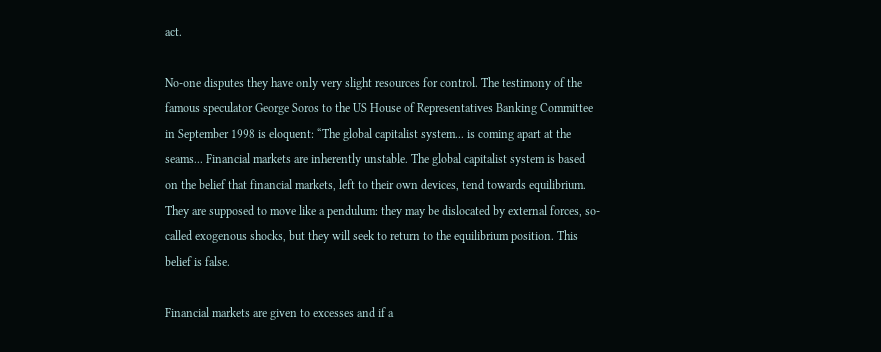act.

No-one disputes they have only very slight resources for control. The testimony of the famous speculator George Soros to the US House of Representatives Banking Committee in September 1998 is eloquent: “The global capitalist system... is coming apart at the seams... Financial markets are inherently unstable. The global capitalist system is based on the belief that financial markets, left to their own devices, tend towards equilibrium. They are supposed to move like a pendulum: they may be dislocated by external forces, so-called exogenous shocks, but they will seek to return to the equilibrium position. This belief is false.

Financial markets are given to excesses and if a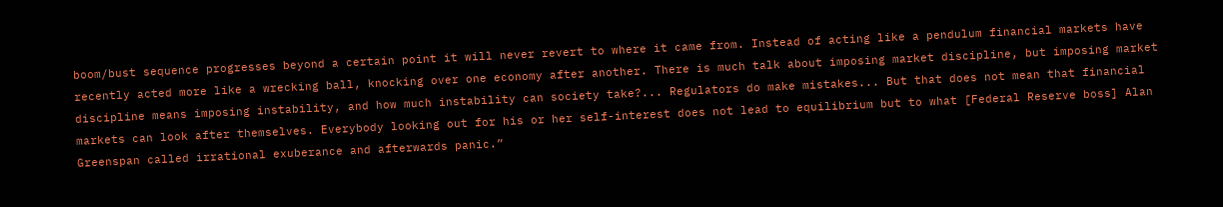boom/bust sequence progresses beyond a certain point it will never revert to where it came from. Instead of acting like a pendulum financial markets have recently acted more like a wrecking ball, knocking over one economy after another. There is much talk about imposing market discipline, but imposing market discipline means imposing instability, and how much instability can society take?... Regulators do make mistakes... But that does not mean that financial markets can look after themselves. Everybody looking out for his or her self-interest does not lead to equilibrium but to what [Federal Reserve boss] Alan Greenspan called irrational exuberance and afterwards panic.”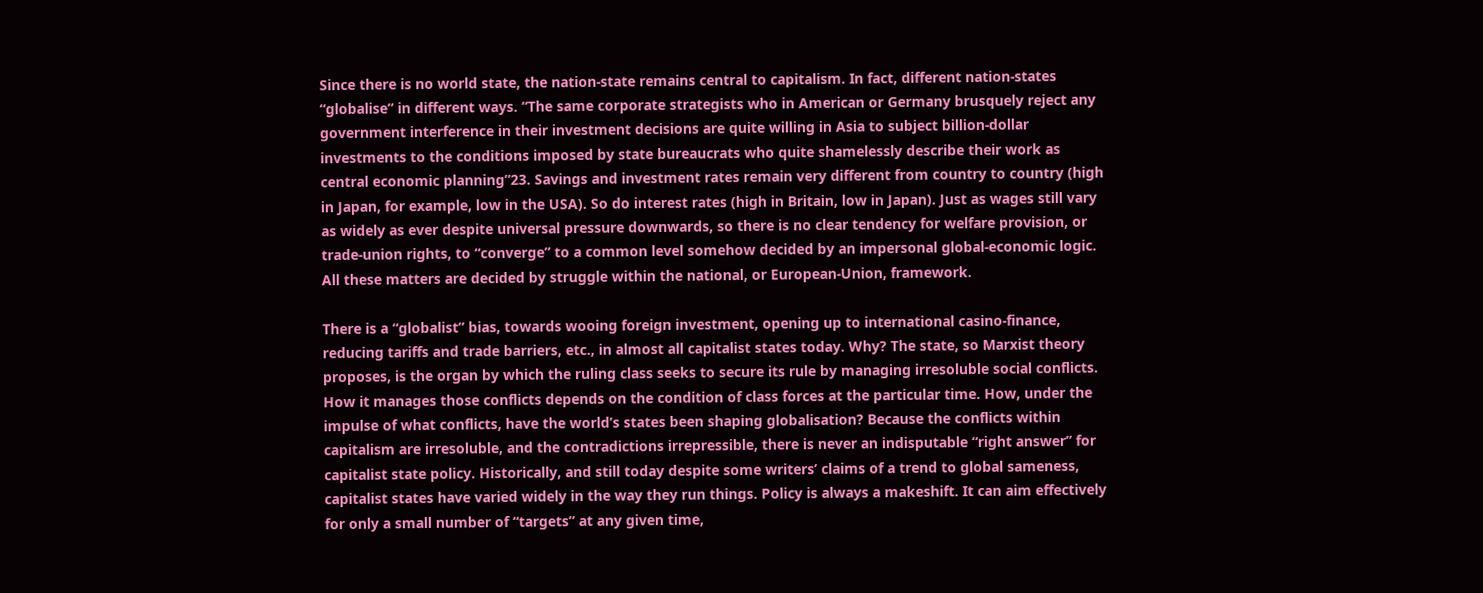Since there is no world state, the nation-state remains central to capitalism. In fact, different nation-states “globalise” in different ways. “The same corporate strategists who in American or Germany brusquely reject any government interference in their investment decisions are quite willing in Asia to subject billion-dollar investments to the conditions imposed by state bureaucrats who quite shamelessly describe their work as central economic planning”23. Savings and investment rates remain very different from country to country (high in Japan, for example, low in the USA). So do interest rates (high in Britain, low in Japan). Just as wages still vary as widely as ever despite universal pressure downwards, so there is no clear tendency for welfare provision, or trade-union rights, to “converge” to a common level somehow decided by an impersonal global-economic logic. All these matters are decided by struggle within the national, or European-Union, framework.

There is a “globalist” bias, towards wooing foreign investment, opening up to international casino-finance, reducing tariffs and trade barriers, etc., in almost all capitalist states today. Why? The state, so Marxist theory proposes, is the organ by which the ruling class seeks to secure its rule by managing irresoluble social conflicts. How it manages those conflicts depends on the condition of class forces at the particular time. How, under the impulse of what conflicts, have the world’s states been shaping globalisation? Because the conflicts within capitalism are irresoluble, and the contradictions irrepressible, there is never an indisputable “right answer” for capitalist state policy. Historically, and still today despite some writers’ claims of a trend to global sameness, capitalist states have varied widely in the way they run things. Policy is always a makeshift. It can aim effectively for only a small number of “targets” at any given time,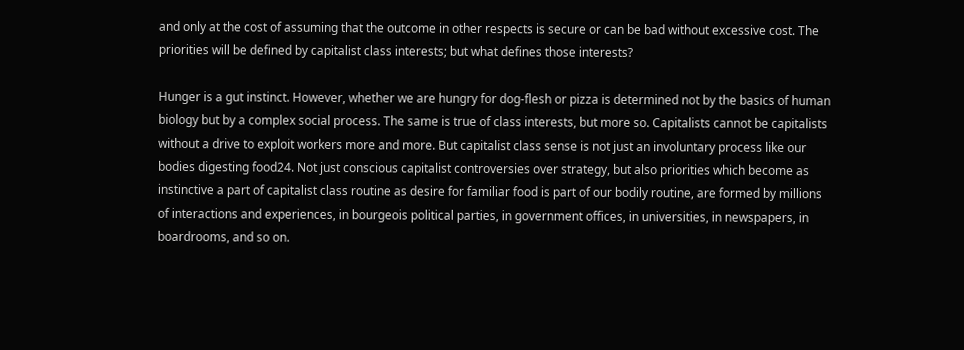and only at the cost of assuming that the outcome in other respects is secure or can be bad without excessive cost. The priorities will be defined by capitalist class interests; but what defines those interests?

Hunger is a gut instinct. However, whether we are hungry for dog-flesh or pizza is determined not by the basics of human biology but by a complex social process. The same is true of class interests, but more so. Capitalists cannot be capitalists without a drive to exploit workers more and more. But capitalist class sense is not just an involuntary process like our bodies digesting food24. Not just conscious capitalist controversies over strategy, but also priorities which become as instinctive a part of capitalist class routine as desire for familiar food is part of our bodily routine, are formed by millions of interactions and experiences, in bourgeois political parties, in government offices, in universities, in newspapers, in boardrooms, and so on.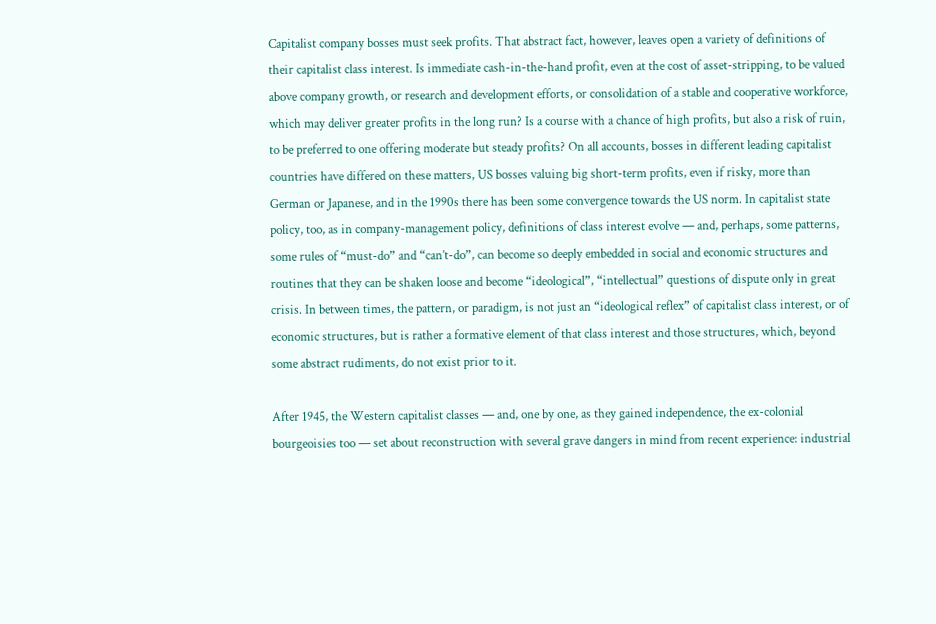Capitalist company bosses must seek profits. That abstract fact, however, leaves open a variety of definitions of their capitalist class interest. Is immediate cash-in-the-hand profit, even at the cost of asset-stripping, to be valued above company growth, or research and development efforts, or consolidation of a stable and cooperative workforce, which may deliver greater profits in the long run? Is a course with a chance of high profits, but also a risk of ruin, to be preferred to one offering moderate but steady profits? On all accounts, bosses in different leading capitalist countries have differed on these matters, US bosses valuing big short-term profits, even if risky, more than German or Japanese, and in the 1990s there has been some convergence towards the US norm. In capitalist state policy, too, as in company-management policy, definitions of class interest evolve — and, perhaps, some patterns, some rules of “must-do” and “can’t-do”, can become so deeply embedded in social and economic structures and routines that they can be shaken loose and become “ideological”, “intellectual” questions of dispute only in great crisis. In between times, the pattern, or paradigm, is not just an “ideological reflex” of capitalist class interest, or of economic structures, but is rather a formative element of that class interest and those structures, which, beyond some abstract rudiments, do not exist prior to it.

After 1945, the Western capitalist classes — and, one by one, as they gained independence, the ex-colonial bourgeoisies too — set about reconstruction with several grave dangers in mind from recent experience: industrial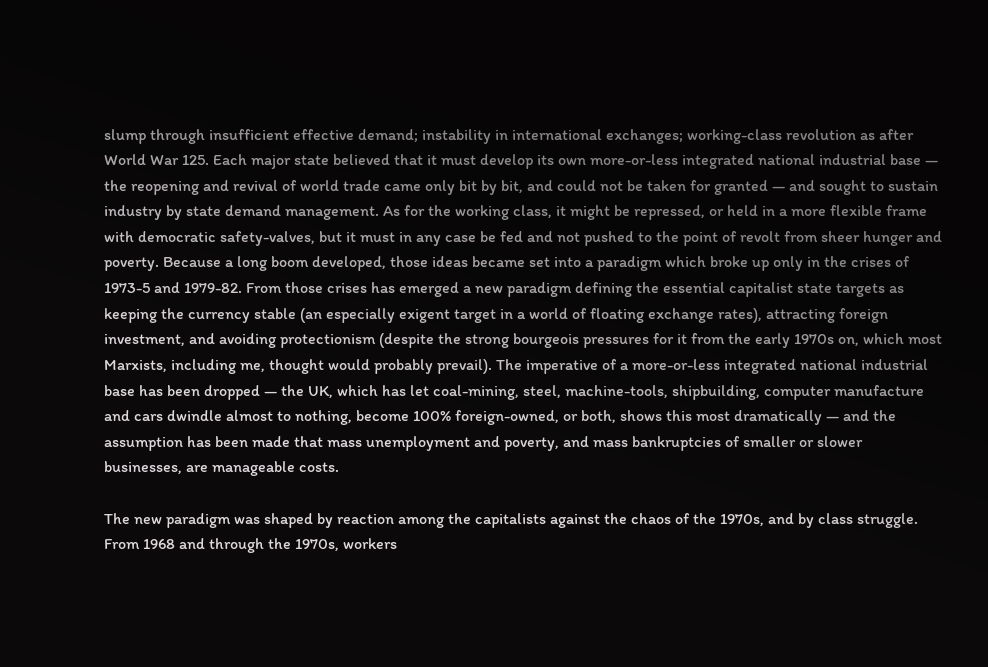slump through insufficient effective demand; instability in international exchanges; working-class revolution as after World War 125. Each major state believed that it must develop its own more-or-less integrated national industrial base — the reopening and revival of world trade came only bit by bit, and could not be taken for granted — and sought to sustain industry by state demand management. As for the working class, it might be repressed, or held in a more flexible frame with democratic safety-valves, but it must in any case be fed and not pushed to the point of revolt from sheer hunger and poverty. Because a long boom developed, those ideas became set into a paradigm which broke up only in the crises of 1973-5 and 1979-82. From those crises has emerged a new paradigm defining the essential capitalist state targets as keeping the currency stable (an especially exigent target in a world of floating exchange rates), attracting foreign investment, and avoiding protectionism (despite the strong bourgeois pressures for it from the early 1970s on, which most Marxists, including me, thought would probably prevail). The imperative of a more-or-less integrated national industrial base has been dropped — the UK, which has let coal-mining, steel, machine-tools, shipbuilding, computer manufacture and cars dwindle almost to nothing, become 100% foreign-owned, or both, shows this most dramatically — and the assumption has been made that mass unemployment and poverty, and mass bankruptcies of smaller or slower businesses, are manageable costs.

The new paradigm was shaped by reaction among the capitalists against the chaos of the 1970s, and by class struggle. From 1968 and through the 1970s, workers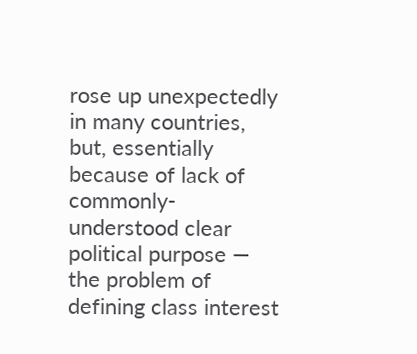rose up unexpectedly in many countries, but, essentially because of lack of commonly-understood clear political purpose — the problem of defining class interest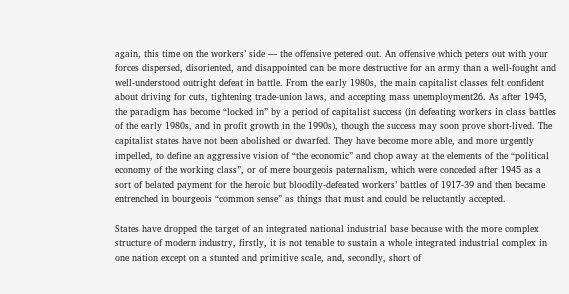again, this time on the workers’ side — the offensive petered out. An offensive which peters out with your forces dispersed, disoriented, and disappointed can be more destructive for an army than a well-fought and well-understood outright defeat in battle. From the early 1980s, the main capitalist classes felt confident about driving for cuts, tightening trade-union laws, and accepting mass unemployment26. As after 1945, the paradigm has become “locked in” by a period of capitalist success (in defeating workers in class battles of the early 1980s, and in profit growth in the 1990s), though the success may soon prove short-lived. The capitalist states have not been abolished or dwarfed. They have become more able, and more urgently impelled, to define an aggressive vision of “the economic” and chop away at the elements of the “political economy of the working class”, or of mere bourgeois paternalism, which were conceded after 1945 as a sort of belated payment for the heroic but bloodily-defeated workers’ battles of 1917-39 and then became entrenched in bourgeois “common sense” as things that must and could be reluctantly accepted.

States have dropped the target of an integrated national industrial base because with the more complex structure of modern industry, firstly, it is not tenable to sustain a whole integrated industrial complex in one nation except on a stunted and primitive scale, and, secondly, short of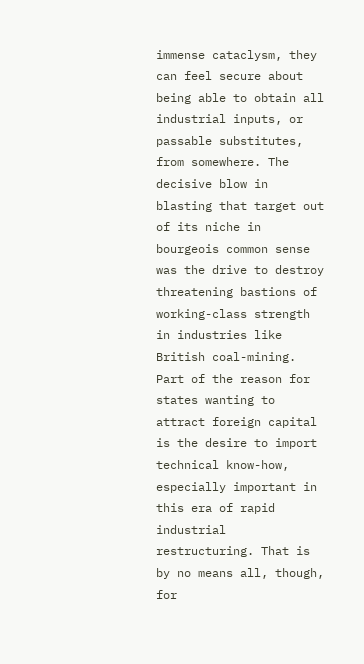immense cataclysm, they can feel secure about being able to obtain all industrial inputs, or passable substitutes, from somewhere. The decisive blow in blasting that target out of its niche in bourgeois common sense was the drive to destroy threatening bastions of working-class strength in industries like British coal-mining. Part of the reason for states wanting to attract foreign capital is the desire to import technical know-how, especially important in this era of rapid industrial restructuring. That is by no means all, though, for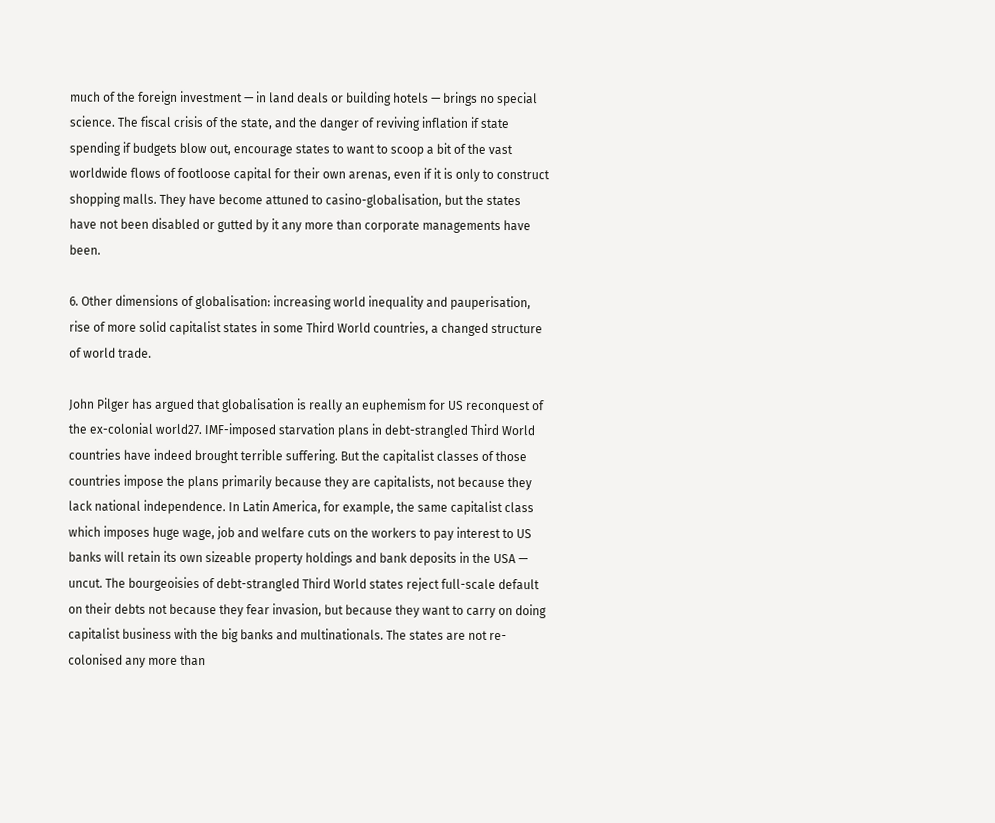much of the foreign investment — in land deals or building hotels — brings no special science. The fiscal crisis of the state, and the danger of reviving inflation if state spending if budgets blow out, encourage states to want to scoop a bit of the vast worldwide flows of footloose capital for their own arenas, even if it is only to construct shopping malls. They have become attuned to casino-globalisation, but the states have not been disabled or gutted by it any more than corporate managements have been.

6. Other dimensions of globalisation: increasing world inequality and pauperisation, rise of more solid capitalist states in some Third World countries, a changed structure of world trade.

John Pilger has argued that globalisation is really an euphemism for US reconquest of the ex-colonial world27. IMF-imposed starvation plans in debt-strangled Third World countries have indeed brought terrible suffering. But the capitalist classes of those countries impose the plans primarily because they are capitalists, not because they lack national independence. In Latin America, for example, the same capitalist class which imposes huge wage, job and welfare cuts on the workers to pay interest to US banks will retain its own sizeable property holdings and bank deposits in the USA — uncut. The bourgeoisies of debt-strangled Third World states reject full-scale default on their debts not because they fear invasion, but because they want to carry on doing capitalist business with the big banks and multinationals. The states are not re-colonised any more than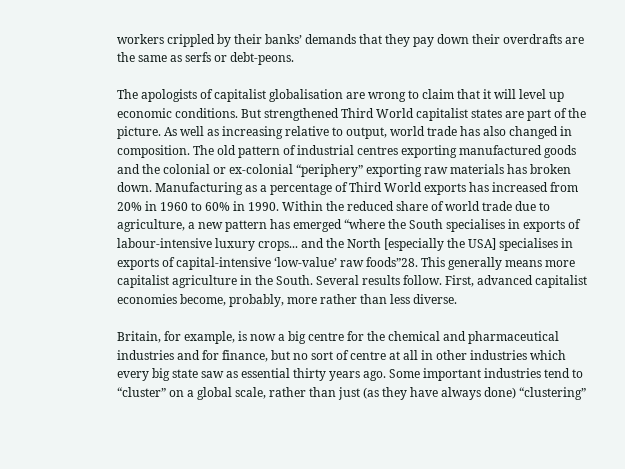workers crippled by their banks’ demands that they pay down their overdrafts are the same as serfs or debt-peons.

The apologists of capitalist globalisation are wrong to claim that it will level up economic conditions. But strengthened Third World capitalist states are part of the picture. As well as increasing relative to output, world trade has also changed in composition. The old pattern of industrial centres exporting manufactured goods and the colonial or ex-colonial “periphery” exporting raw materials has broken down. Manufacturing as a percentage of Third World exports has increased from 20% in 1960 to 60% in 1990. Within the reduced share of world trade due to agriculture, a new pattern has emerged “where the South specialises in exports of labour-intensive luxury crops... and the North [especially the USA] specialises in exports of capital-intensive ‘low-value’ raw foods”28. This generally means more capitalist agriculture in the South. Several results follow. First, advanced capitalist economies become, probably, more rather than less diverse.

Britain, for example, is now a big centre for the chemical and pharmaceutical industries and for finance, but no sort of centre at all in other industries which every big state saw as essential thirty years ago. Some important industries tend to “cluster” on a global scale, rather than just (as they have always done) “clustering”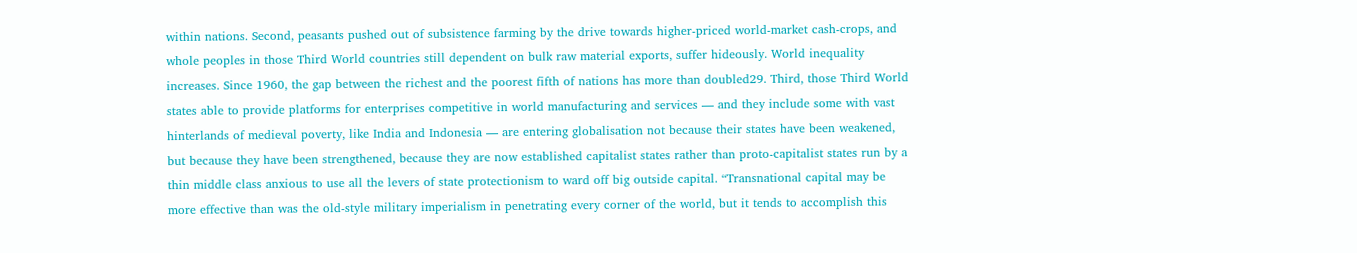within nations. Second, peasants pushed out of subsistence farming by the drive towards higher-priced world-market cash-crops, and whole peoples in those Third World countries still dependent on bulk raw material exports, suffer hideously. World inequality increases. Since 1960, the gap between the richest and the poorest fifth of nations has more than doubled29. Third, those Third World states able to provide platforms for enterprises competitive in world manufacturing and services — and they include some with vast hinterlands of medieval poverty, like India and Indonesia — are entering globalisation not because their states have been weakened, but because they have been strengthened, because they are now established capitalist states rather than proto-capitalist states run by a thin middle class anxious to use all the levers of state protectionism to ward off big outside capital. “Transnational capital may be more effective than was the old-style military imperialism in penetrating every corner of the world, but it tends to accomplish this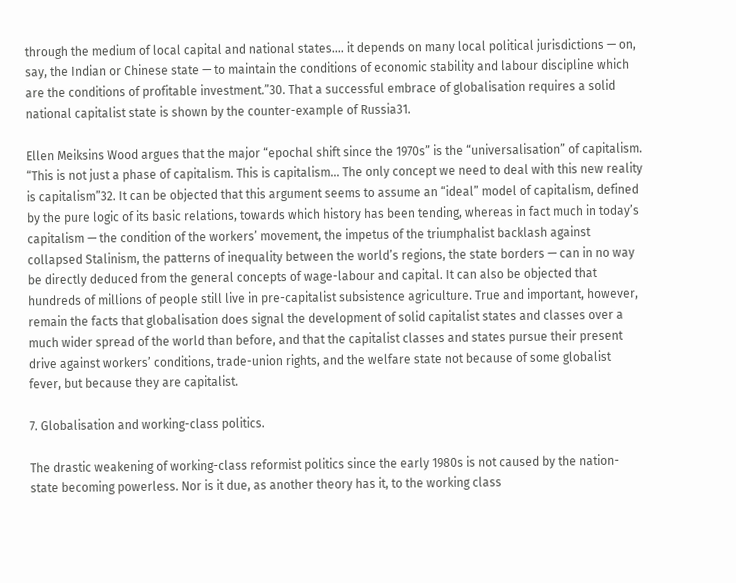through the medium of local capital and national states.... it depends on many local political jurisdictions — on, say, the Indian or Chinese state — to maintain the conditions of economic stability and labour discipline which are the conditions of profitable investment.”30. That a successful embrace of globalisation requires a solid national capitalist state is shown by the counter-example of Russia31.

Ellen Meiksins Wood argues that the major “epochal shift since the 1970s” is the “universalisation” of capitalism. “This is not just a phase of capitalism. This is capitalism... The only concept we need to deal with this new reality is capitalism”32. It can be objected that this argument seems to assume an “ideal” model of capitalism, defined by the pure logic of its basic relations, towards which history has been tending, whereas in fact much in today’s capitalism — the condition of the workers’ movement, the impetus of the triumphalist backlash against collapsed Stalinism, the patterns of inequality between the world’s regions, the state borders — can in no way be directly deduced from the general concepts of wage-labour and capital. It can also be objected that hundreds of millions of people still live in pre-capitalist subsistence agriculture. True and important, however, remain the facts that globalisation does signal the development of solid capitalist states and classes over a much wider spread of the world than before, and that the capitalist classes and states pursue their present drive against workers’ conditions, trade-union rights, and the welfare state not because of some globalist fever, but because they are capitalist.

7. Globalisation and working-class politics.

The drastic weakening of working-class reformist politics since the early 1980s is not caused by the nation-state becoming powerless. Nor is it due, as another theory has it, to the working class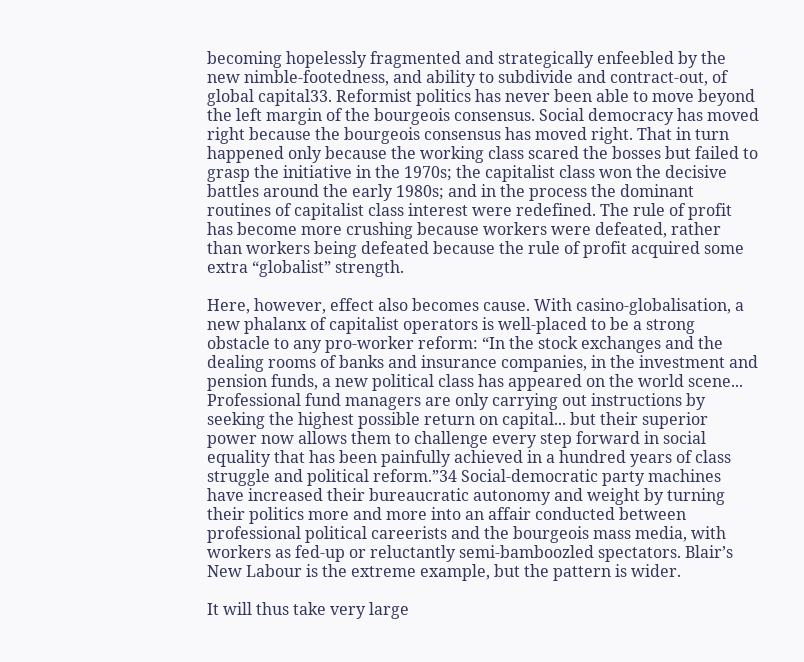becoming hopelessly fragmented and strategically enfeebled by the new nimble-footedness, and ability to subdivide and contract-out, of global capital33. Reformist politics has never been able to move beyond the left margin of the bourgeois consensus. Social democracy has moved right because the bourgeois consensus has moved right. That in turn happened only because the working class scared the bosses but failed to grasp the initiative in the 1970s; the capitalist class won the decisive battles around the early 1980s; and in the process the dominant routines of capitalist class interest were redefined. The rule of profit has become more crushing because workers were defeated, rather than workers being defeated because the rule of profit acquired some extra “globalist” strength.

Here, however, effect also becomes cause. With casino-globalisation, a new phalanx of capitalist operators is well-placed to be a strong obstacle to any pro-worker reform: “In the stock exchanges and the dealing rooms of banks and insurance companies, in the investment and pension funds, a new political class has appeared on the world scene... Professional fund managers are only carrying out instructions by seeking the highest possible return on capital... but their superior power now allows them to challenge every step forward in social equality that has been painfully achieved in a hundred years of class struggle and political reform.”34 Social-democratic party machines have increased their bureaucratic autonomy and weight by turning their politics more and more into an affair conducted between professional political careerists and the bourgeois mass media, with workers as fed-up or reluctantly semi-bamboozled spectators. Blair’s New Labour is the extreme example, but the pattern is wider.

It will thus take very large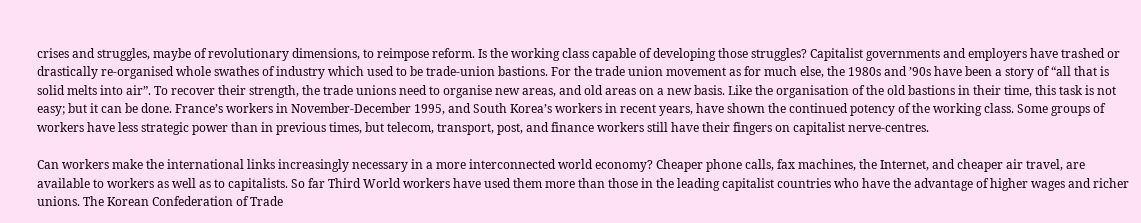crises and struggles, maybe of revolutionary dimensions, to reimpose reform. Is the working class capable of developing those struggles? Capitalist governments and employers have trashed or drastically re-organised whole swathes of industry which used to be trade-union bastions. For the trade union movement as for much else, the 1980s and ’90s have been a story of “all that is solid melts into air”. To recover their strength, the trade unions need to organise new areas, and old areas on a new basis. Like the organisation of the old bastions in their time, this task is not easy; but it can be done. France’s workers in November-December 1995, and South Korea’s workers in recent years, have shown the continued potency of the working class. Some groups of workers have less strategic power than in previous times, but telecom, transport, post, and finance workers still have their fingers on capitalist nerve-centres.

Can workers make the international links increasingly necessary in a more interconnected world economy? Cheaper phone calls, fax machines, the Internet, and cheaper air travel, are available to workers as well as to capitalists. So far Third World workers have used them more than those in the leading capitalist countries who have the advantage of higher wages and richer unions. The Korean Confederation of Trade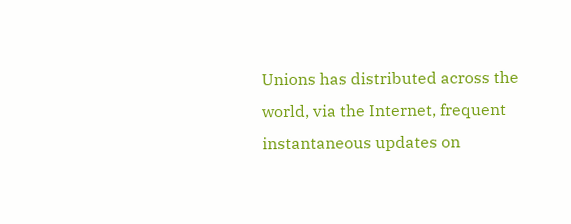Unions has distributed across the world, via the Internet, frequent instantaneous updates on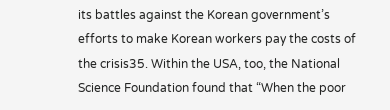its battles against the Korean government’s efforts to make Korean workers pay the costs of the crisis35. Within the USA, too, the National Science Foundation found that “When the poor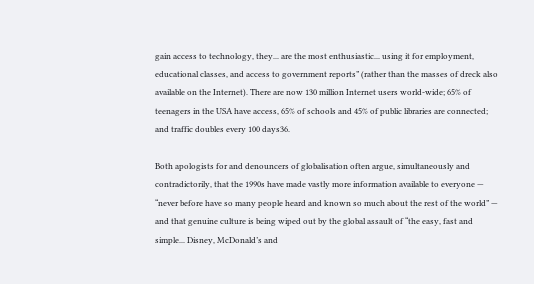gain access to technology, they... are the most enthusiastic... using it for employment, educational classes, and access to government reports” (rather than the masses of dreck also available on the Internet). There are now 130 million Internet users world-wide; 65% of teenagers in the USA have access, 65% of schools and 45% of public libraries are connected; and traffic doubles every 100 days36.

Both apologists for and denouncers of globalisation often argue, simultaneously and contradictorily, that the 1990s have made vastly more information available to everyone — “never before have so many people heard and known so much about the rest of the world” — and that genuine culture is being wiped out by the global assault of “the easy, fast and simple... Disney, McDonald’s and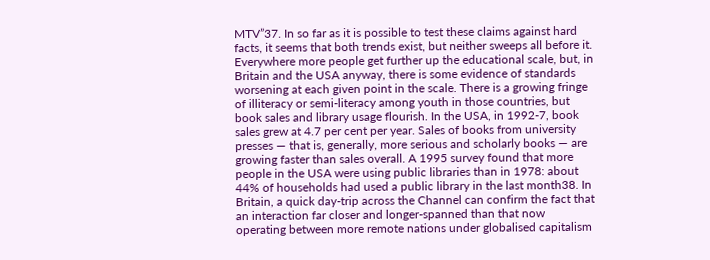MTV”37. In so far as it is possible to test these claims against hard facts, it seems that both trends exist, but neither sweeps all before it. Everywhere more people get further up the educational scale, but, in Britain and the USA anyway, there is some evidence of standards worsening at each given point in the scale. There is a growing fringe of illiteracy or semi-literacy among youth in those countries, but book sales and library usage flourish. In the USA, in 1992-7, book sales grew at 4.7 per cent per year. Sales of books from university presses — that is, generally, more serious and scholarly books — are growing faster than sales overall. A 1995 survey found that more people in the USA were using public libraries than in 1978: about 44% of households had used a public library in the last month38. In Britain, a quick day-trip across the Channel can confirm the fact that an interaction far closer and longer-spanned than that now operating between more remote nations under globalised capitalism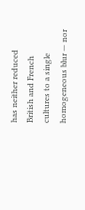has neither reduced British and French cultures to a single homogeneous blur — nor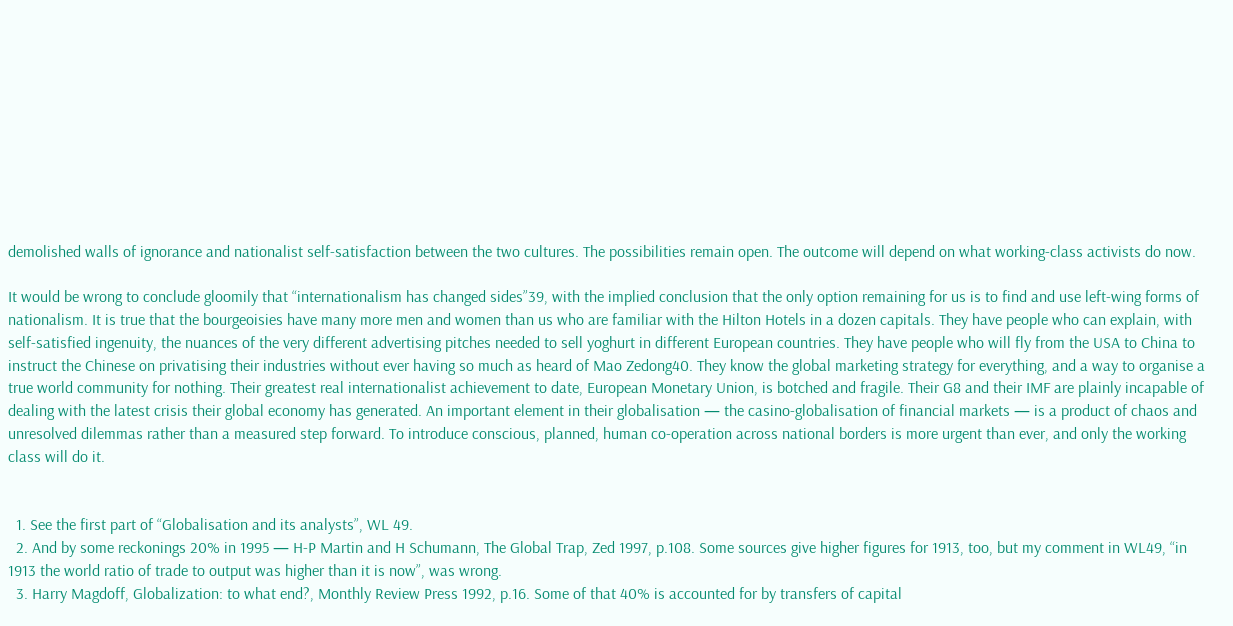demolished walls of ignorance and nationalist self-satisfaction between the two cultures. The possibilities remain open. The outcome will depend on what working-class activists do now.

It would be wrong to conclude gloomily that “internationalism has changed sides”39, with the implied conclusion that the only option remaining for us is to find and use left-wing forms of nationalism. It is true that the bourgeoisies have many more men and women than us who are familiar with the Hilton Hotels in a dozen capitals. They have people who can explain, with self-satisfied ingenuity, the nuances of the very different advertising pitches needed to sell yoghurt in different European countries. They have people who will fly from the USA to China to instruct the Chinese on privatising their industries without ever having so much as heard of Mao Zedong40. They know the global marketing strategy for everything, and a way to organise a true world community for nothing. Their greatest real internationalist achievement to date, European Monetary Union, is botched and fragile. Their G8 and their IMF are plainly incapable of dealing with the latest crisis their global economy has generated. An important element in their globalisation — the casino-globalisation of financial markets — is a product of chaos and unresolved dilemmas rather than a measured step forward. To introduce conscious, planned, human co-operation across national borders is more urgent than ever, and only the working class will do it.


  1. See the first part of “Globalisation and its analysts”, WL 49.
  2. And by some reckonings 20% in 1995 — H-P Martin and H Schumann, The Global Trap, Zed 1997, p.108. Some sources give higher figures for 1913, too, but my comment in WL49, “in 1913 the world ratio of trade to output was higher than it is now”, was wrong.
  3. Harry Magdoff, Globalization: to what end?, Monthly Review Press 1992, p.16. Some of that 40% is accounted for by transfers of capital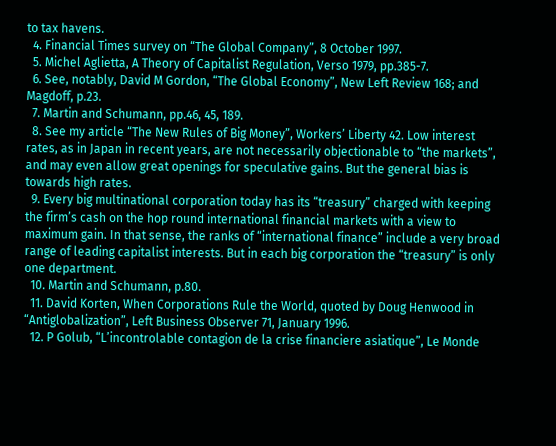to tax havens.
  4. Financial Times survey on “The Global Company”, 8 October 1997.
  5. Michel Aglietta, A Theory of Capitalist Regulation, Verso 1979, pp.385-7.
  6. See, notably, David M Gordon, “The Global Economy”, New Left Review 168; and Magdoff, p.23.
  7. Martin and Schumann, pp.46, 45, 189.
  8. See my article “The New Rules of Big Money”, Workers’ Liberty 42. Low interest rates, as in Japan in recent years, are not necessarily objectionable to “the markets”, and may even allow great openings for speculative gains. But the general bias is towards high rates.
  9. Every big multinational corporation today has its “treasury” charged with keeping the firm’s cash on the hop round international financial markets with a view to maximum gain. In that sense, the ranks of “international finance” include a very broad range of leading capitalist interests. But in each big corporation the “treasury” is only one department.
  10. Martin and Schumann, p.80.
  11. David Korten, When Corporations Rule the World, quoted by Doug Henwood in “Antiglobalization”, Left Business Observer 71, January 1996.
  12. P Golub, “L’incontrolable contagion de la crise financiere asiatique”, Le Monde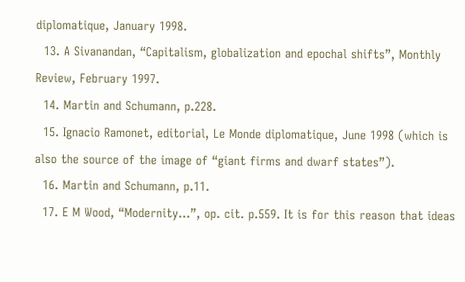diplomatique, January 1998.
  13. A Sivanandan, “Capitalism, globalization and epochal shifts”, Monthly Review, February 1997.
  14. Martin and Schumann, p.228.
  15. Ignacio Ramonet, editorial, Le Monde diplomatique, June 1998 (which is also the source of the image of “giant firms and dwarf states”).
  16. Martin and Schumann, p.11.
  17. E M Wood, “Modernity...”, op. cit. p.559. It is for this reason that ideas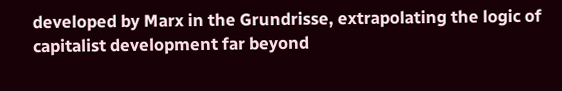developed by Marx in the Grundrisse, extrapolating the logic of capitalist development far beyond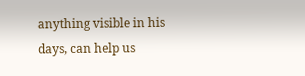anything visible in his days, can help us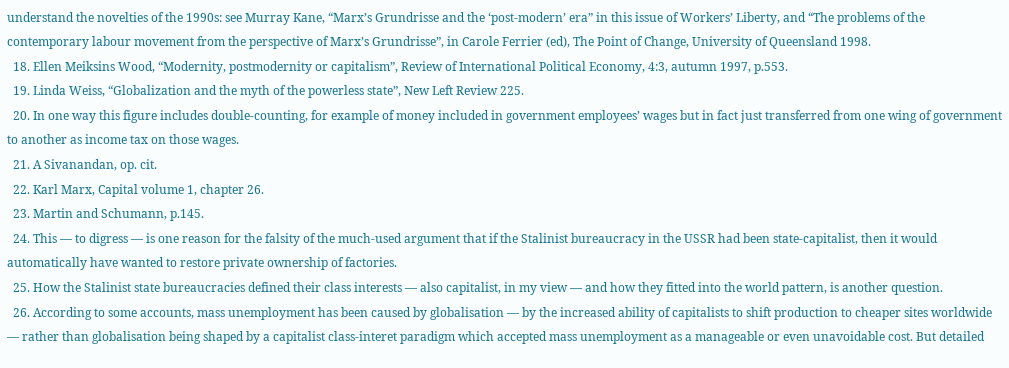understand the novelties of the 1990s: see Murray Kane, “Marx’s Grundrisse and the ‘post-modern’ era” in this issue of Workers’ Liberty, and “The problems of the contemporary labour movement from the perspective of Marx’s Grundrisse”, in Carole Ferrier (ed), The Point of Change, University of Queensland 1998.
  18. Ellen Meiksins Wood, “Modernity, postmodernity or capitalism”, Review of International Political Economy, 4:3, autumn 1997, p.553.
  19. Linda Weiss, “Globalization and the myth of the powerless state”, New Left Review 225.
  20. In one way this figure includes double-counting, for example of money included in government employees’ wages but in fact just transferred from one wing of government to another as income tax on those wages.
  21. A Sivanandan, op. cit.
  22. Karl Marx, Capital volume 1, chapter 26.
  23. Martin and Schumann, p.145.
  24. This — to digress — is one reason for the falsity of the much-used argument that if the Stalinist bureaucracy in the USSR had been state-capitalist, then it would automatically have wanted to restore private ownership of factories.
  25. How the Stalinist state bureaucracies defined their class interests — also capitalist, in my view — and how they fitted into the world pattern, is another question.
  26. According to some accounts, mass unemployment has been caused by globalisation — by the increased ability of capitalists to shift production to cheaper sites worldwide — rather than globalisation being shaped by a capitalist class-interet paradigm which accepted mass unemployment as a manageable or even unavoidable cost. But detailed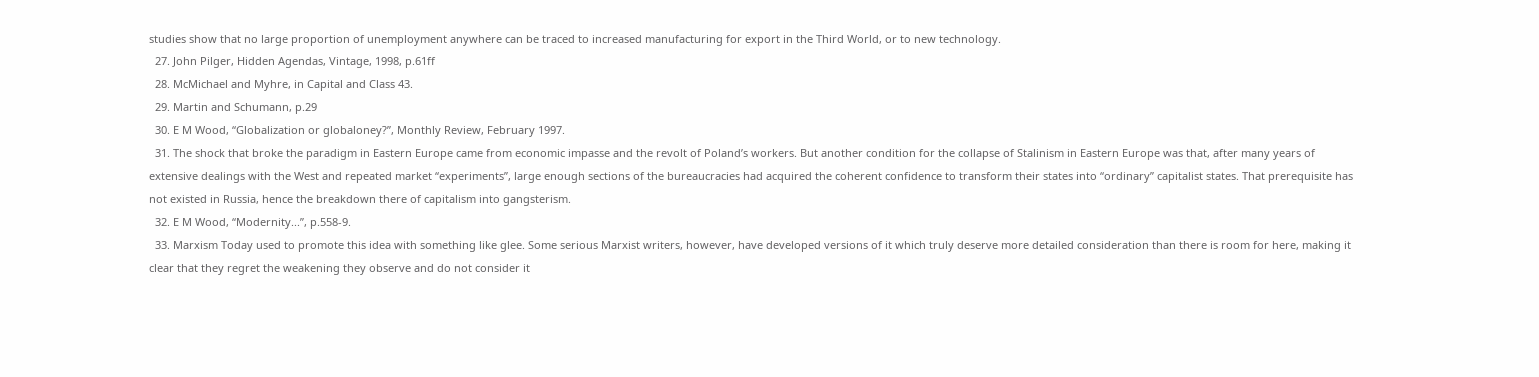studies show that no large proportion of unemployment anywhere can be traced to increased manufacturing for export in the Third World, or to new technology.
  27. John Pilger, Hidden Agendas, Vintage, 1998, p.61ff
  28. McMichael and Myhre, in Capital and Class 43.
  29. Martin and Schumann, p.29
  30. E M Wood, “Globalization or globaloney?”, Monthly Review, February 1997.
  31. The shock that broke the paradigm in Eastern Europe came from economic impasse and the revolt of Poland’s workers. But another condition for the collapse of Stalinism in Eastern Europe was that, after many years of extensive dealings with the West and repeated market “experiments”, large enough sections of the bureaucracies had acquired the coherent confidence to transform their states into “ordinary” capitalist states. That prerequisite has not existed in Russia, hence the breakdown there of capitalism into gangsterism.
  32. E M Wood, “Modernity...”, p.558-9.
  33. Marxism Today used to promote this idea with something like glee. Some serious Marxist writers, however, have developed versions of it which truly deserve more detailed consideration than there is room for here, making it clear that they regret the weakening they observe and do not consider it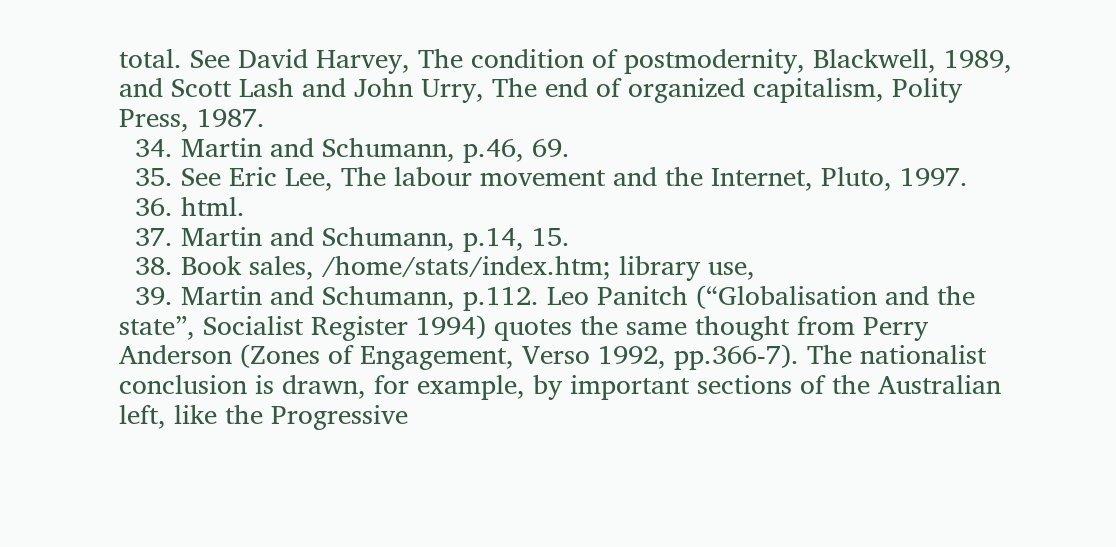total. See David Harvey, The condition of postmodernity, Blackwell, 1989, and Scott Lash and John Urry, The end of organized capitalism, Polity Press, 1987.
  34. Martin and Schumann, p.46, 69.
  35. See Eric Lee, The labour movement and the Internet, Pluto, 1997.
  36. html.
  37. Martin and Schumann, p.14, 15.
  38. Book sales, /home/stats/index.htm; library use,
  39. Martin and Schumann, p.112. Leo Panitch (“Globalisation and the state”, Socialist Register 1994) quotes the same thought from Perry Anderson (Zones of Engagement, Verso 1992, pp.366-7). The nationalist conclusion is drawn, for example, by important sections of the Australian left, like the Progressive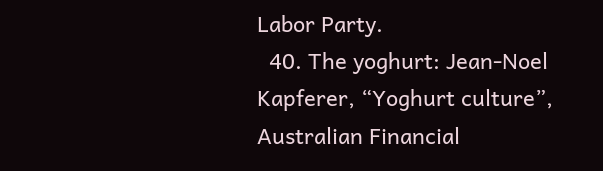Labor Party.
  40. The yoghurt: Jean-Noel Kapferer, “Yoghurt culture”, Australian Financial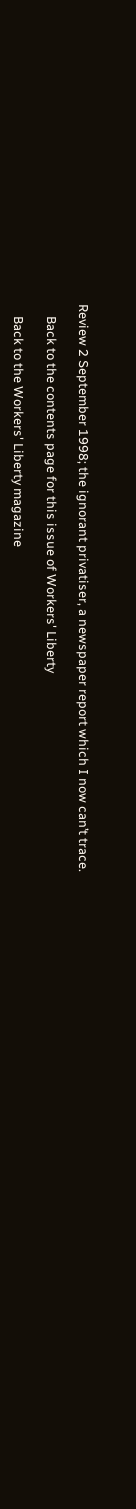Review 2 September 1998; the ignorant privatiser, a newspaper report which I now can’t trace.

    Back to the contents page for this issue of Workers' Liberty

    Back to the Workers' Liberty magazine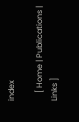index

    [ Home | Publications | Links ]